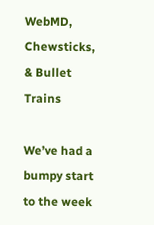WebMD, Chewsticks, & Bullet Trains

We’ve had a bumpy start to the week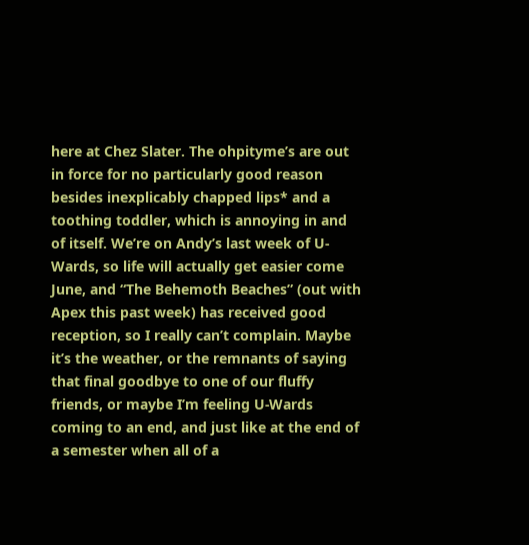here at Chez Slater. The ohpityme’s are out in force for no particularly good reason besides inexplicably chapped lips* and a toothing toddler, which is annoying in and of itself. We’re on Andy’s last week of U-Wards, so life will actually get easier come June, and “The Behemoth Beaches” (out with Apex this past week) has received good reception, so I really can’t complain. Maybe it’s the weather, or the remnants of saying that final goodbye to one of our fluffy friends, or maybe I’m feeling U-Wards coming to an end, and just like at the end of a semester when all of a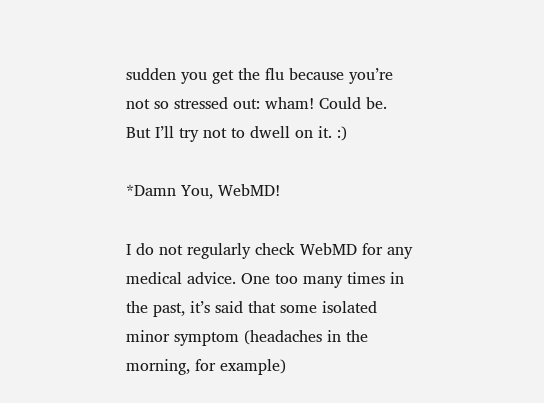sudden you get the flu because you’re not so stressed out: wham! Could be. But I’ll try not to dwell on it. :)

*Damn You, WebMD!

I do not regularly check WebMD for any medical advice. One too many times in the past, it’s said that some isolated minor symptom (headaches in the morning, for example)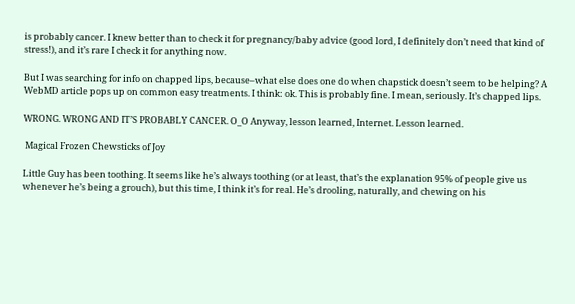is probably cancer. I knew better than to check it for pregnancy/baby advice (good lord, I definitely don’t need that kind of stress!), and it’s rare I check it for anything now.

But I was searching for info on chapped lips, because–what else does one do when chapstick doesn’t seem to be helping? A WebMD article pops up on common easy treatments. I think: ok. This is probably fine. I mean, seriously. It’s chapped lips.

WRONG. WRONG AND IT’S PROBABLY CANCER. O_O Anyway, lesson learned, Internet. Lesson learned.

 Magical Frozen Chewsticks of Joy

Little Guy has been toothing. It seems like he’s always toothing (or at least, that’s the explanation 95% of people give us whenever he’s being a grouch), but this time, I think it’s for real. He’s drooling, naturally, and chewing on his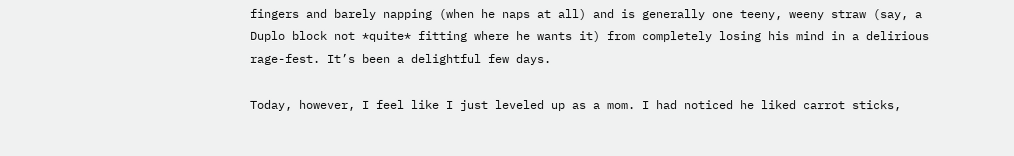fingers and barely napping (when he naps at all) and is generally one teeny, weeny straw (say, a Duplo block not *quite* fitting where he wants it) from completely losing his mind in a delirious rage-fest. It’s been a delightful few days.

Today, however, I feel like I just leveled up as a mom. I had noticed he liked carrot sticks,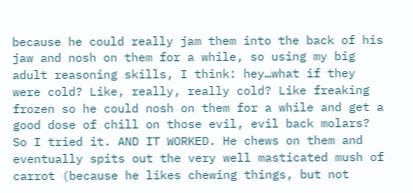because he could really jam them into the back of his jaw and nosh on them for a while, so using my big adult reasoning skills, I think: hey…what if they were cold? Like, really, really cold? Like freaking frozen so he could nosh on them for a while and get a good dose of chill on those evil, evil back molars? So I tried it. AND IT WORKED. He chews on them and eventually spits out the very well masticated mush of carrot (because he likes chewing things, but not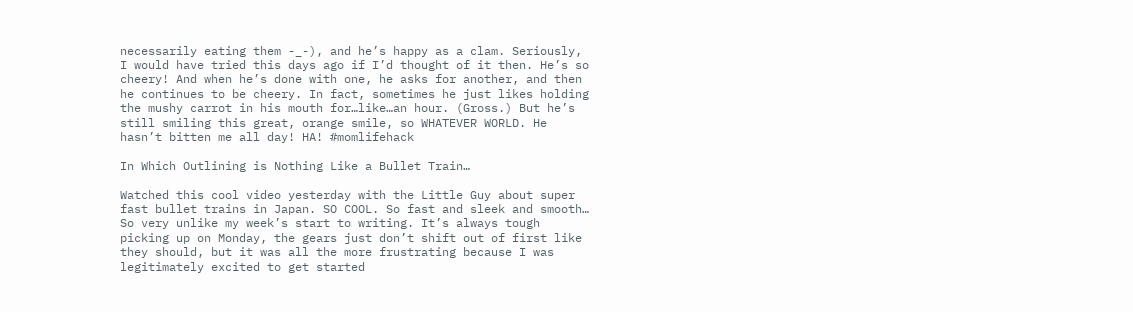necessarily eating them -_-), and he’s happy as a clam. Seriously, I would have tried this days ago if I’d thought of it then. He’s so cheery! And when he’s done with one, he asks for another, and then he continues to be cheery. In fact, sometimes he just likes holding the mushy carrot in his mouth for…like…an hour. (Gross.) But he’s still smiling this great, orange smile, so WHATEVER WORLD. He hasn’t bitten me all day! HA! #momlifehack

In Which Outlining is Nothing Like a Bullet Train…

Watched this cool video yesterday with the Little Guy about super fast bullet trains in Japan. SO COOL. So fast and sleek and smooth… So very unlike my week’s start to writing. It’s always tough picking up on Monday, the gears just don’t shift out of first like they should, but it was all the more frustrating because I was legitimately excited to get started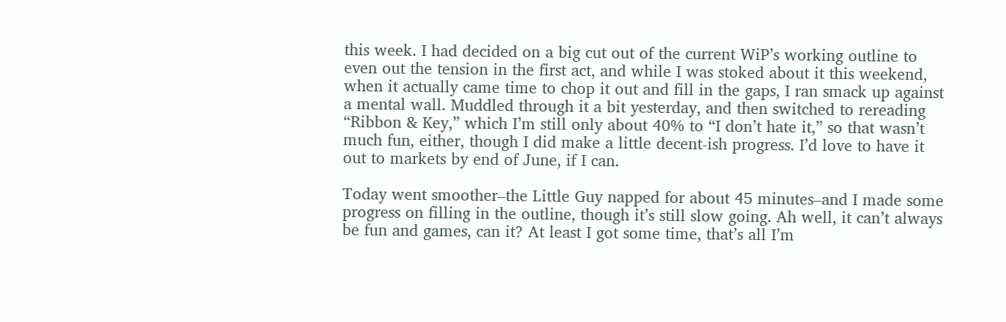this week. I had decided on a big cut out of the current WiP’s working outline to even out the tension in the first act, and while I was stoked about it this weekend, when it actually came time to chop it out and fill in the gaps, I ran smack up against a mental wall. Muddled through it a bit yesterday, and then switched to rereading “Ribbon & Key,” which I’m still only about 40% to “I don’t hate it,” so that wasn’t much fun, either, though I did make a little decent-ish progress. I’d love to have it out to markets by end of June, if I can.

Today went smoother–the Little Guy napped for about 45 minutes–and I made some progress on filling in the outline, though it’s still slow going. Ah well, it can’t always be fun and games, can it? At least I got some time, that’s all I’m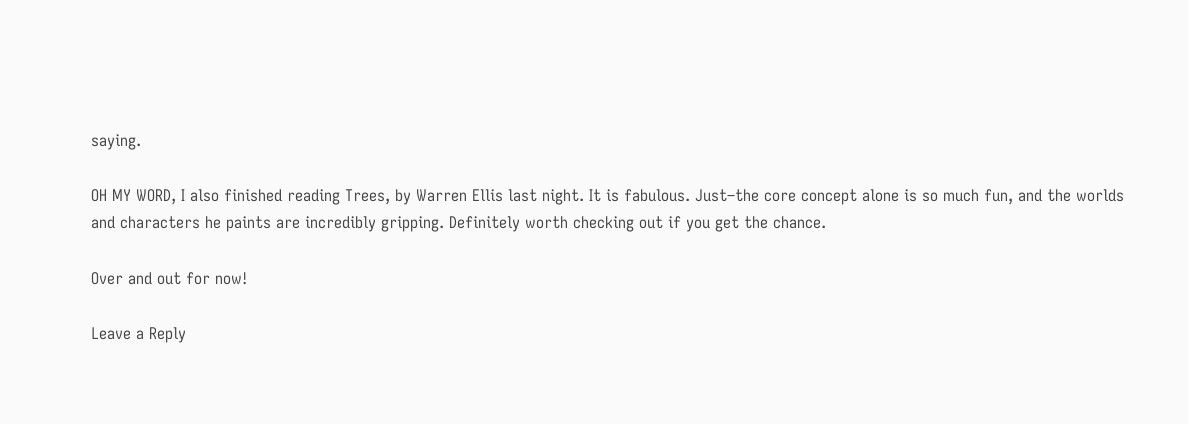saying.

OH MY WORD, I also finished reading Trees, by Warren Ellis last night. It is fabulous. Just–the core concept alone is so much fun, and the worlds and characters he paints are incredibly gripping. Definitely worth checking out if you get the chance.

Over and out for now!

Leave a Reply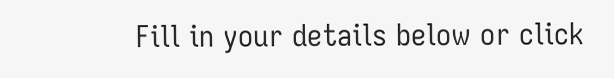Fill in your details below or click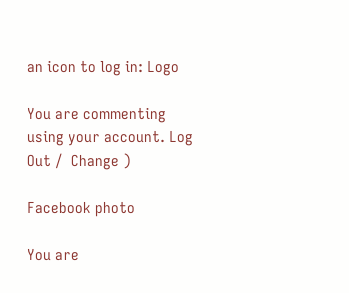an icon to log in: Logo

You are commenting using your account. Log Out /  Change )

Facebook photo

You are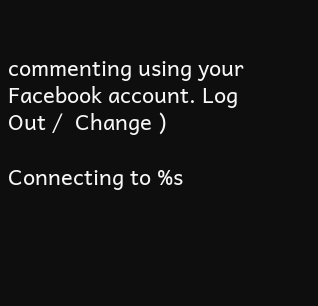commenting using your Facebook account. Log Out /  Change )

Connecting to %s